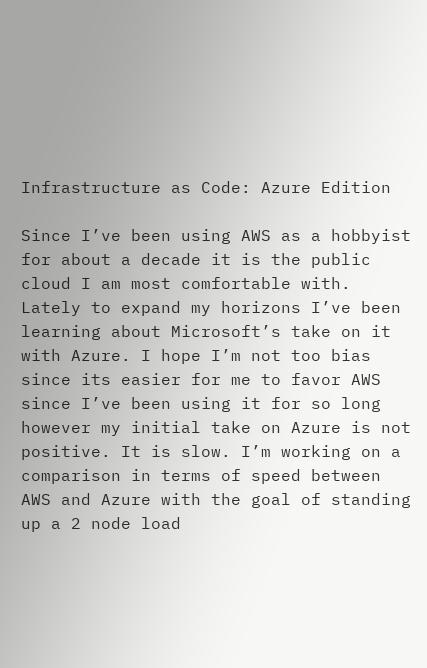Infrastructure as Code: Azure Edition

Since I’ve been using AWS as a hobbyist for about a decade it is the public cloud I am most comfortable with. Lately to expand my horizons I’ve been learning about Microsoft’s take on it with Azure. I hope I’m not too bias since its easier for me to favor AWS since I’ve been using it for so long however my initial take on Azure is not positive. It is slow. I’m working on a comparison in terms of speed between AWS and Azure with the goal of standing up a 2 node load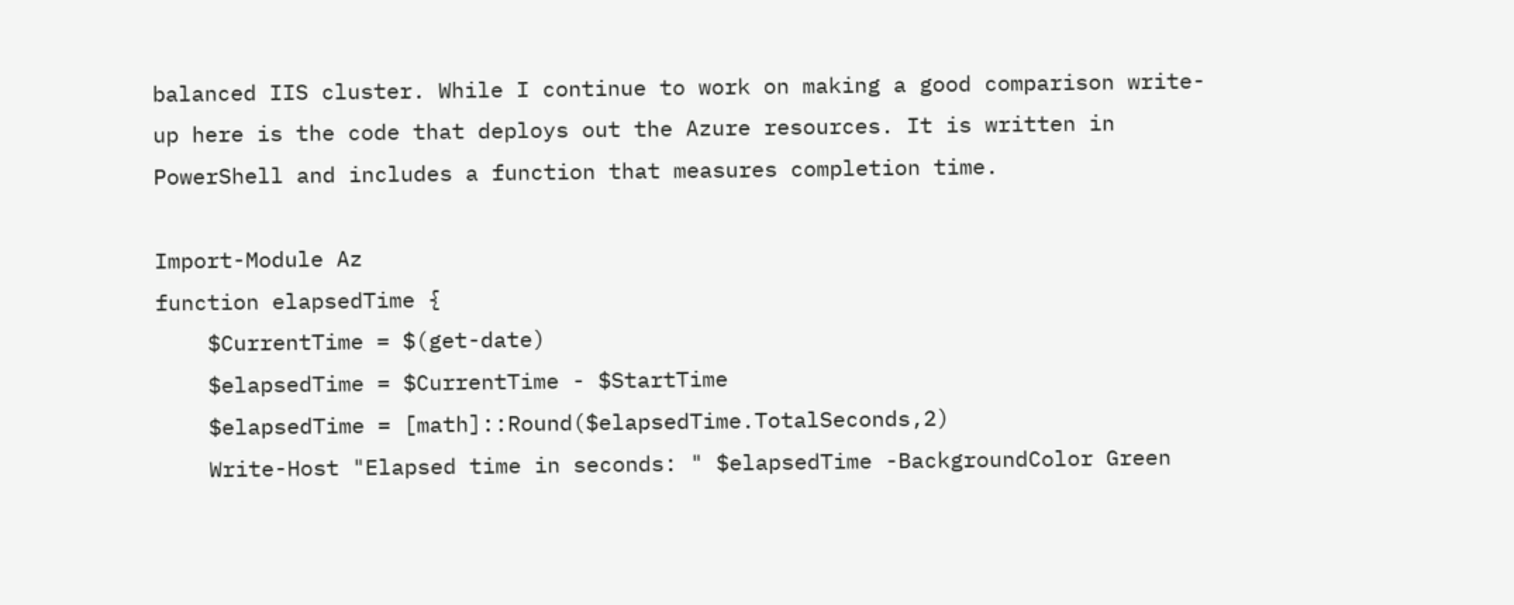balanced IIS cluster. While I continue to work on making a good comparison write-up here is the code that deploys out the Azure resources. It is written in PowerShell and includes a function that measures completion time.

Import-Module Az
function elapsedTime {
    $CurrentTime = $(get-date)
    $elapsedTime = $CurrentTime - $StartTime
    $elapsedTime = [math]::Round($elapsedTime.TotalSeconds,2)
    Write-Host "Elapsed time in seconds: " $elapsedTime -BackgroundColor Green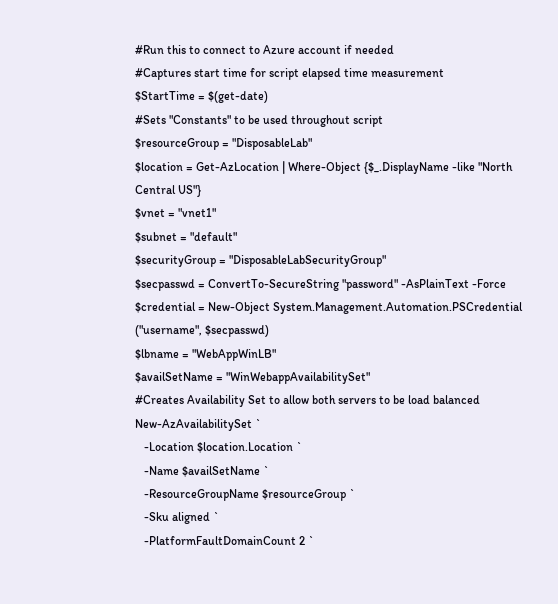#Run this to connect to Azure account if needed
#Captures start time for script elapsed time measurement
$StartTime = $(get-date)
#Sets "Constants" to be used throughout script
$resourceGroup = "DisposableLab"
$location = Get-AzLocation | Where-Object {$_.DisplayName -like "North Central US"}
$vnet = "vnet1"
$subnet = "default"
$securityGroup = "DisposableLabSecurityGroup"
$secpasswd = ConvertTo-SecureString "password" -AsPlainText -Force
$credential = New-Object System.Management.Automation.PSCredential ("username", $secpasswd)
$lbname = "WebAppWinLB"
$availSetName = "WinWebappAvailabilitySet"
#Creates Availability Set to allow both servers to be load balanced
New-AzAvailabilitySet `
   -Location $location.Location `
   -Name $availSetName `
   -ResourceGroupName $resourceGroup `
   -Sku aligned `
   -PlatformFaultDomainCount 2 `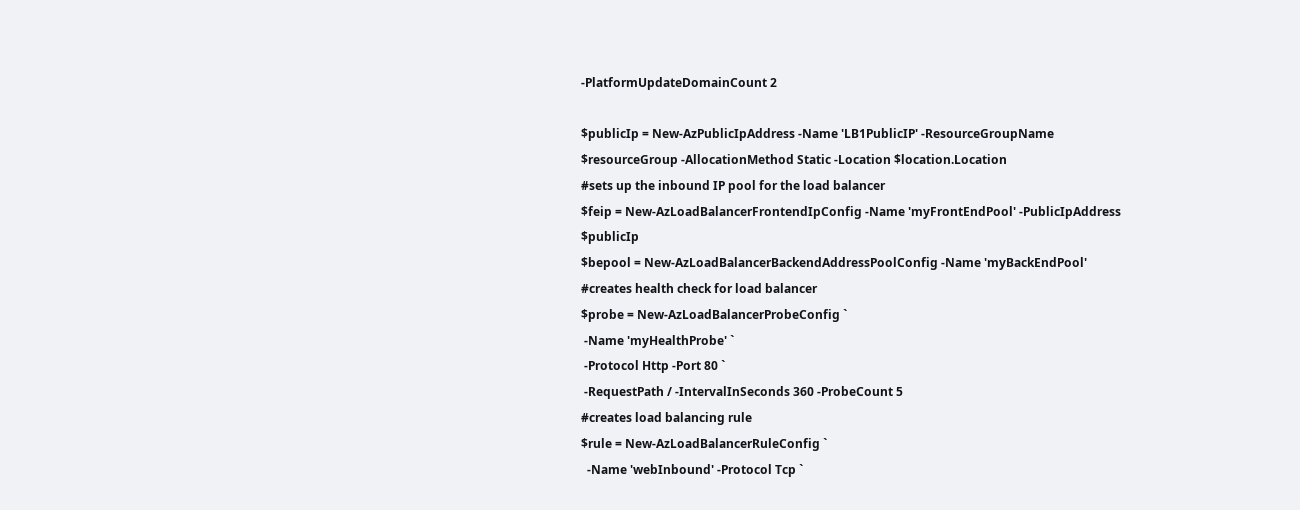-PlatformUpdateDomainCount 2

$publicIp = New-AzPublicIpAddress -Name 'LB1PublicIP' -ResourceGroupName $resourceGroup -AllocationMethod Static -Location $location.Location
#sets up the inbound IP pool for the load balancer
$feip = New-AzLoadBalancerFrontendIpConfig -Name 'myFrontEndPool' -PublicIpAddress $publicIp
$bepool = New-AzLoadBalancerBackendAddressPoolConfig -Name 'myBackEndPool'
#creates health check for load balancer
$probe = New-AzLoadBalancerProbeConfig `
 -Name 'myHealthProbe' `
 -Protocol Http -Port 80 `
 -RequestPath / -IntervalInSeconds 360 -ProbeCount 5
#creates load balancing rule
$rule = New-AzLoadBalancerRuleConfig `
  -Name 'webInbound' -Protocol Tcp `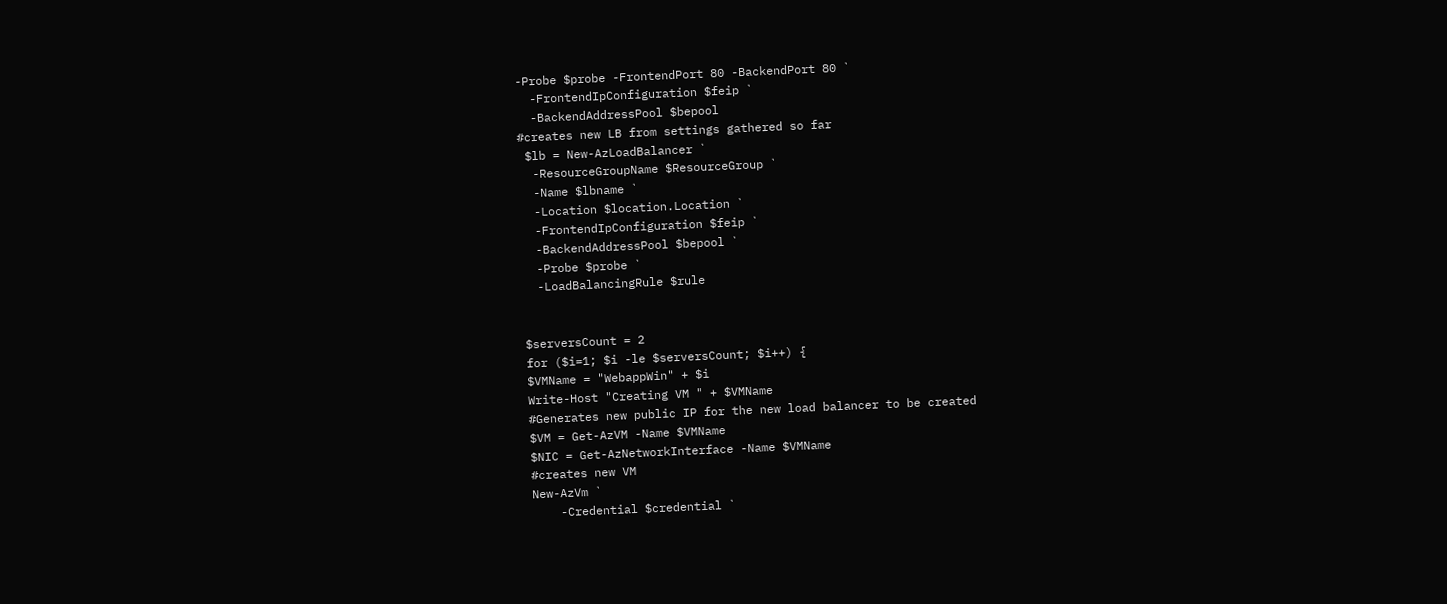-Probe $probe -FrontendPort 80 -BackendPort 80 `
  -FrontendIpConfiguration $feip `
  -BackendAddressPool $bepool
#creates new LB from settings gathered so far
 $lb = New-AzLoadBalancer `
  -ResourceGroupName $ResourceGroup `
  -Name $lbname `
  -Location $location.Location `
  -FrontendIpConfiguration $feip `
  -BackendAddressPool $bepool `
  -Probe $probe `
  -LoadBalancingRule $rule


$serversCount = 2
for ($i=1; $i -le $serversCount; $i++) {
$VMName = "WebappWin" + $i
Write-Host "Creating VM " + $VMName
#Generates new public IP for the new load balancer to be created
$VM = Get-AzVM -Name $VMName
$NIC = Get-AzNetworkInterface -Name $VMName
#creates new VM
New-AzVm `
    -Credential $credential `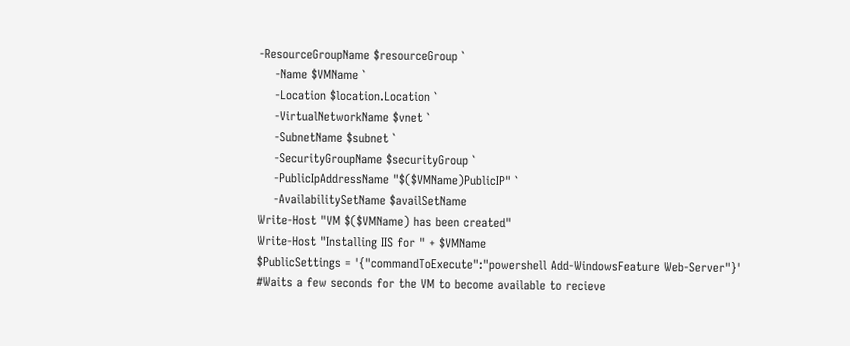-ResourceGroupName $resourceGroup `
    -Name $VMName `
    -Location $location.Location `
    -VirtualNetworkName $vnet `
    -SubnetName $subnet `
    -SecurityGroupName $securityGroup `
    -PublicIpAddressName "$($VMName)PublicIP" `
    -AvailabilitySetName $availSetName
Write-Host "VM $($VMName) has been created"
Write-Host "Installing IIS for " + $VMName
$PublicSettings = '{"commandToExecute":"powershell Add-WindowsFeature Web-Server"}'
#Waits a few seconds for the VM to become available to recieve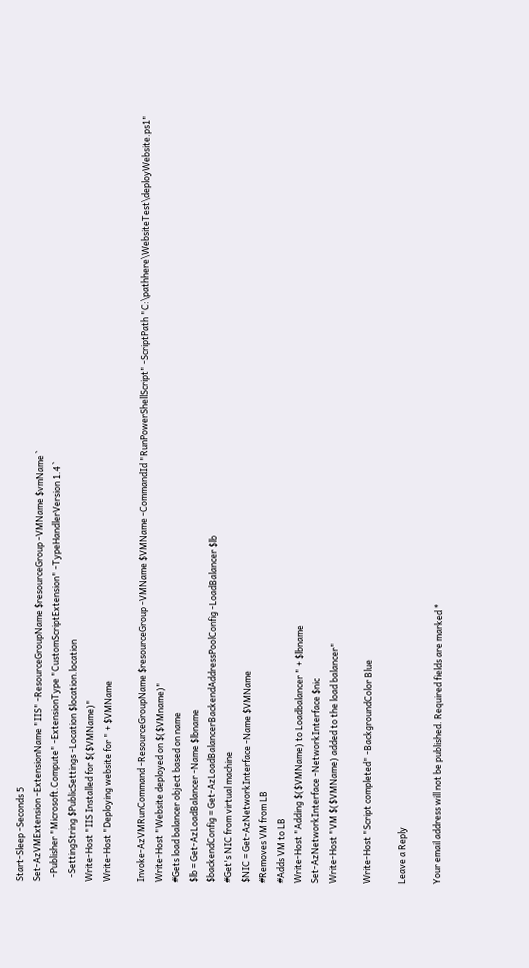Start-Sleep -Seconds 5
Set-AzVMExtension -ExtensionName "IIS" -ResourceGroupName $resourceGroup -VMName $vmName `
  -Publisher "Microsoft.Compute" -ExtensionType "CustomScriptExtension" -TypeHandlerVersion 1.4 `
  -SettingString $PublicSettings -Location $location.location
Write-Host "IIS Installed for $($VMName)"
Write-Host "Deploying website for " + $VMName

Invoke-AzVMRunCommand -ResourceGroupName $resourceGroup -VMName $VMName -CommandId "RunPowerShellScript" -ScriptPath "C:\pathhere\WebsiteTest\deployWebsite.ps1"
Write-Host "Website deployed on $($VMname)"
#Gets load balancer object based on name
$lb = Get-AzLoadBalancer -Name $lbname
$backendConfig = Get-AzLoadBalancerBackendAddressPoolConfig -LoadBalancer $lb
#Get's NIC from virtual machine
$NIC = Get-AzNetworkInterface -Name $VMName
#Removes VM from LB
#Adds VM to LB
Write-Host "Adding $($VMName) to Loadbalancer " + $lbname
Set-AzNetworkInterface -NetworkInterface $nic
Write-Host "VM $($VMName) added to the load balancer"

Write-Host "Script completed" -BackgroundColor Blue

Leave a Reply

Your email address will not be published. Required fields are marked *